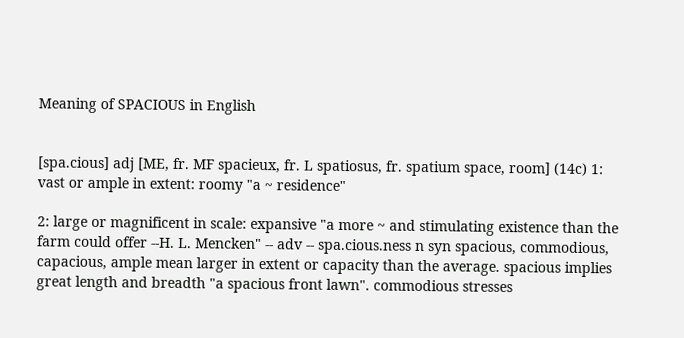Meaning of SPACIOUS in English


[spa.cious] adj [ME, fr. MF spacieux, fr. L spatiosus, fr. spatium space, room] (14c) 1: vast or ample in extent: roomy "a ~ residence"

2: large or magnificent in scale: expansive "a more ~ and stimulating existence than the farm could offer --H. L. Mencken" -- adv -- spa.cious.ness n syn spacious, commodious, capacious, ample mean larger in extent or capacity than the average. spacious implies great length and breadth "a spacious front lawn". commodious stresses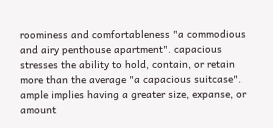roominess and comfortableness "a commodious and airy penthouse apartment". capacious stresses the ability to hold, contain, or retain more than the average "a capacious suitcase". ample implies having a greater size, expanse, or amount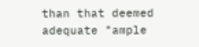than that deemed adequate "ample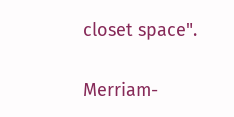closet space".

Merriam-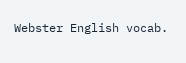Webster English vocab.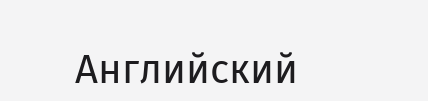Английский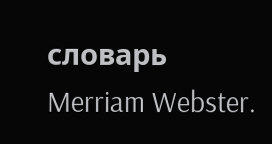словарь Merriam Webster.